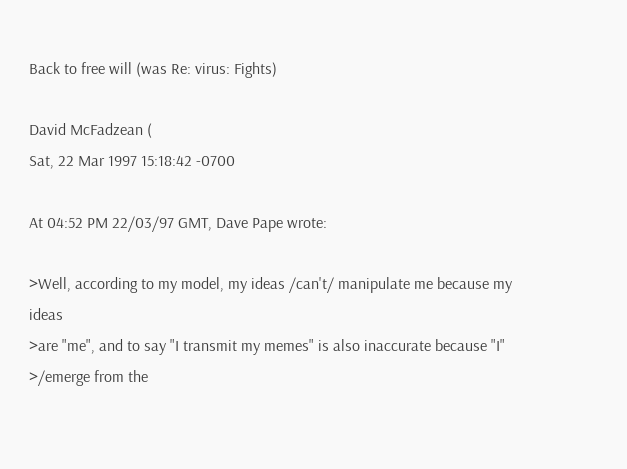Back to free will (was Re: virus: Fights)

David McFadzean (
Sat, 22 Mar 1997 15:18:42 -0700

At 04:52 PM 22/03/97 GMT, Dave Pape wrote:

>Well, according to my model, my ideas /can't/ manipulate me because my ideas
>are "me", and to say "I transmit my memes" is also inaccurate because "I"
>/emerge from the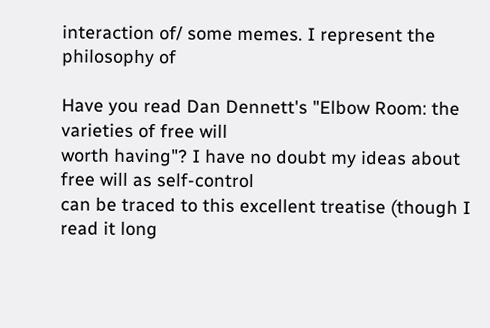interaction of/ some memes. I represent the philosophy of

Have you read Dan Dennett's "Elbow Room: the varieties of free will
worth having"? I have no doubt my ideas about free will as self-control
can be traced to this excellent treatise (though I read it long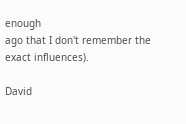enough
ago that I don't remember the exact influences).

David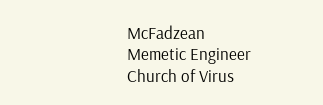McFadzean
Memetic Engineer
Church of Virus